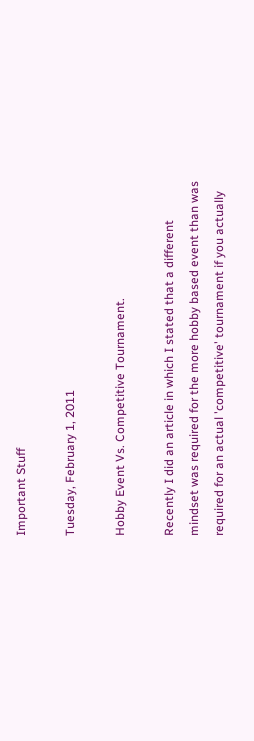Important Stuff

Tuesday, February 1, 2011

Hobby Event Vs. Competitive Tournament.

Recently I did an article in which I stated that a different mindset was required for the more hobby based event than was required for an actual 'competitive' tournament if you actually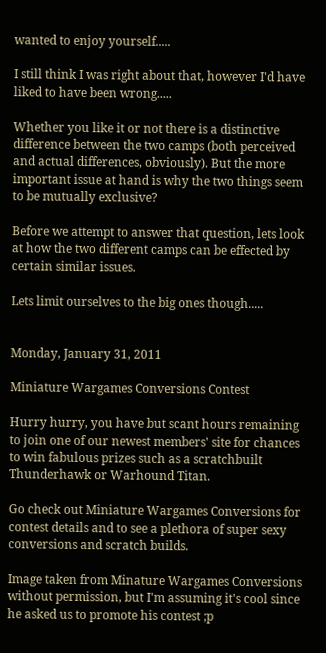wanted to enjoy yourself.....

I still think I was right about that, however I'd have liked to have been wrong.....

Whether you like it or not there is a distinctive difference between the two camps (both perceived and actual differences, obviously). But the more important issue at hand is why the two things seem to be mutually exclusive?

Before we attempt to answer that question, lets look at how the two different camps can be effected by certain similar issues.

Lets limit ourselves to the big ones though.....


Monday, January 31, 2011

Miniature Wargames Conversions Contest

Hurry hurry, you have but scant hours remaining to join one of our newest members' site for chances to win fabulous prizes such as a scratchbuilt Thunderhawk or Warhound Titan.

Go check out Miniature Wargames Conversions for contest details and to see a plethora of super sexy conversions and scratch builds.

Image taken from Minature Wargames Conversions without permission, but I'm assuming it's cool since he asked us to promote his contest ;p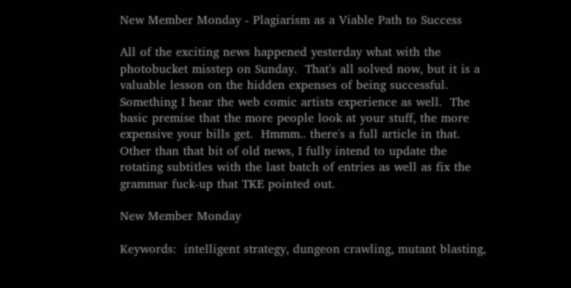New Member Monday - Plagiarism as a Viable Path to Success

All of the exciting news happened yesterday what with the photobucket misstep on Sunday.  That's all solved now, but it is a valuable lesson on the hidden expenses of being successful.  Something I hear the web comic artists experience as well.  The basic premise that the more people look at your stuff, the more expensive your bills get.  Hmmm.. there's a full article in that.  Other than that bit of old news, I fully intend to update the rotating subtitles with the last batch of entries as well as fix the grammar fuck-up that TKE pointed out.

New Member Monday

Keywords:  intelligent strategy, dungeon crawling, mutant blasting,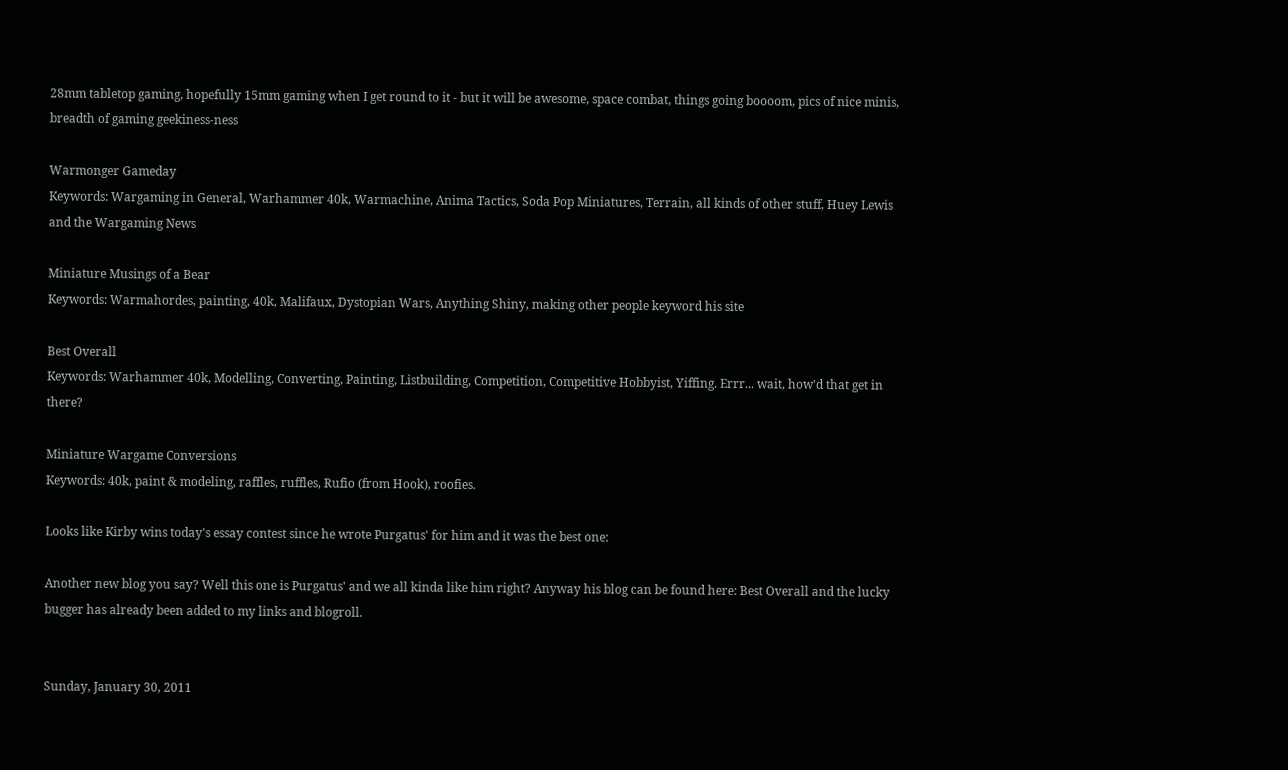28mm tabletop gaming, hopefully 15mm gaming when I get round to it - but it will be awesome, space combat, things going boooom, pics of nice minis, breadth of gaming geekiness-ness

Warmonger Gameday
Keywords: Wargaming in General, Warhammer 40k, Warmachine, Anima Tactics, Soda Pop Miniatures, Terrain, all kinds of other stuff, Huey Lewis and the Wargaming News

Miniature Musings of a Bear
Keywords: Warmahordes, painting, 40k, Malifaux, Dystopian Wars, Anything Shiny, making other people keyword his site

Best Overall
Keywords: Warhammer 40k, Modelling, Converting, Painting, Listbuilding, Competition, Competitive Hobbyist, Yiffing. Errr... wait, how'd that get in there?

Miniature Wargame Conversions
Keywords: 40k, paint & modeling, raffles, ruffles, Rufio (from Hook), roofies.

Looks like Kirby wins today's essay contest since he wrote Purgatus' for him and it was the best one:

Another new blog you say? Well this one is Purgatus' and we all kinda like him right? Anyway his blog can be found here: Best Overall and the lucky bugger has already been added to my links and blogroll.


Sunday, January 30, 2011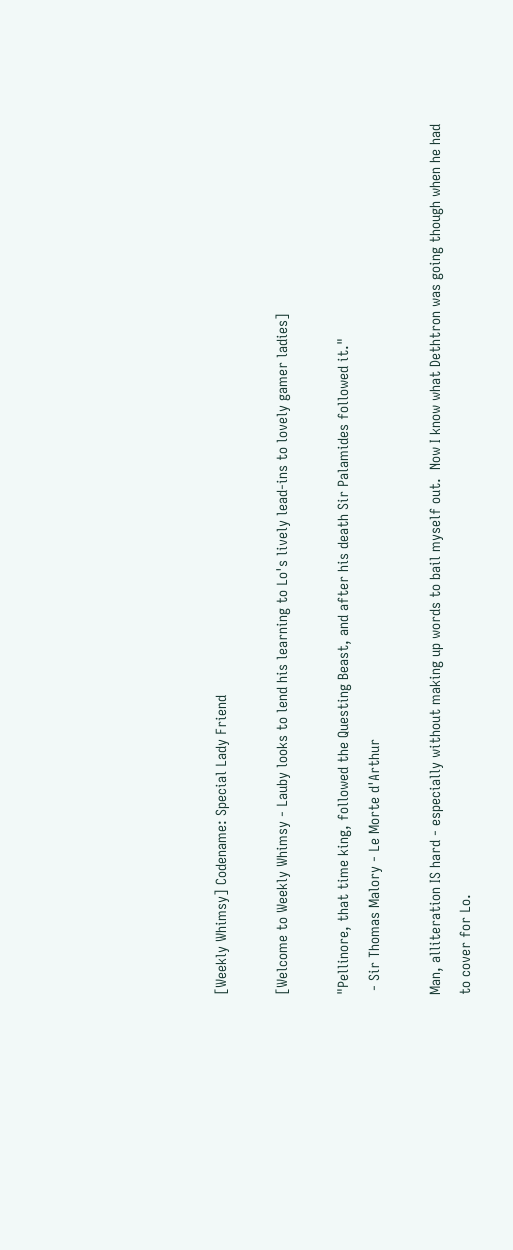[Weekly Whimsy] Codename: Special Lady Friend

[Welcome to Weekly Whimsy - Lauby looks to lend his learning to Lo's lively lead-ins to lovely gamer ladies]

"Pellinore, that time king, followed the Questing Beast, and after his death Sir Palamides followed it."
 - Sir Thomas Malory - Le Morte d'Arthur

Man, alliteration IS hard - especially without making up words to bail myself out.  Now I know what Dethtron was going though when he had to cover for Lo.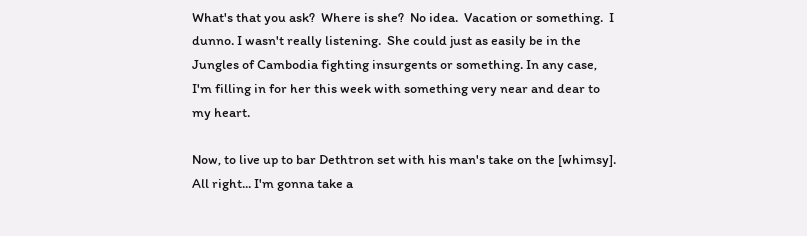What's that you ask?  Where is she?  No idea.  Vacation or something.  I dunno. I wasn't really listening.  She could just as easily be in the Jungles of Cambodia fighting insurgents or something. In any case, I'm filling in for her this week with something very near and dear to my heart.

Now, to live up to bar Dethtron set with his man's take on the [whimsy].  All right... I'm gonna take a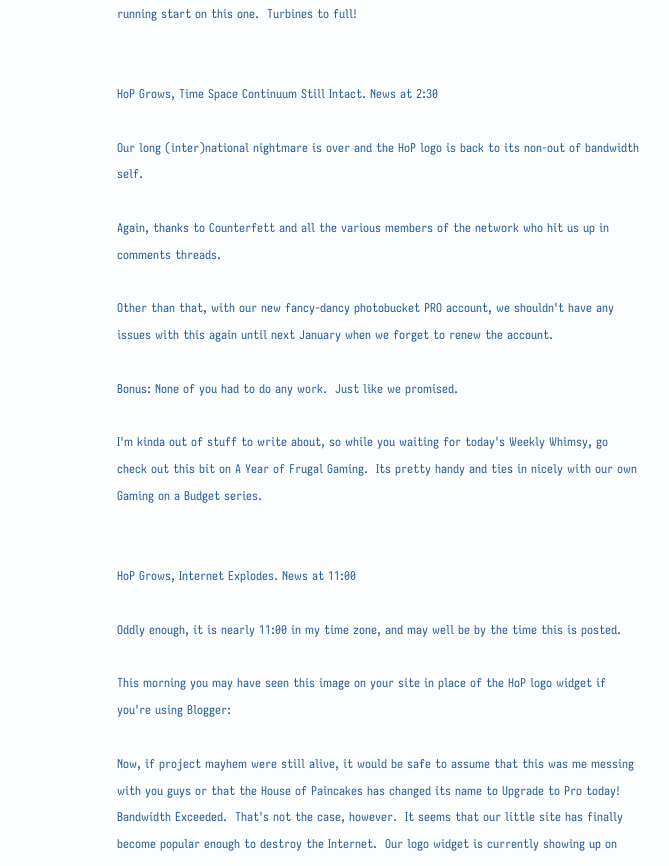running start on this one.  Turbines to full!


HoP Grows, Time Space Continuum Still Intact. News at 2:30

Our long (inter)national nightmare is over and the HoP logo is back to its non-out of bandwidth self.

Again, thanks to Counterfett and all the various members of the network who hit us up in comments threads.

Other than that, with our new fancy-dancy photobucket PRO account, we shouldn't have any issues with this again until next January when we forget to renew the account.

Bonus: None of you had to do any work.  Just like we promised.

I'm kinda out of stuff to write about, so while you waiting for today's Weekly Whimsy, go check out this bit on A Year of Frugal Gaming.  Its pretty handy and ties in nicely with our own Gaming on a Budget series.


HoP Grows, Internet Explodes. News at 11:00

Oddly enough, it is nearly 11:00 in my time zone, and may well be by the time this is posted.

This morning you may have seen this image on your site in place of the HoP logo widget if you're using Blogger:

Now, if project mayhem were still alive, it would be safe to assume that this was me messing with you guys or that the House of Paincakes has changed its name to Upgrade to Pro today!  Bandwidth Exceeded.  That's not the case, however.  It seems that our little site has finally become popular enough to destroy the Internet.  Our logo widget is currently showing up on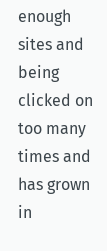enough sites and being clicked on too many times and has grown in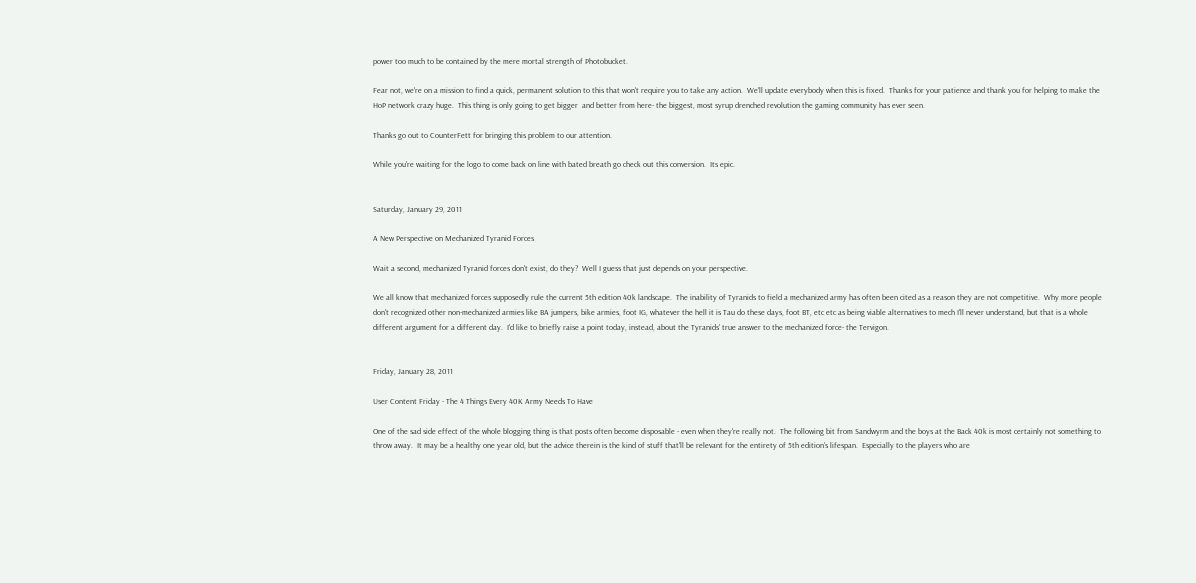power too much to be contained by the mere mortal strength of Photobucket.

Fear not, we're on a mission to find a quick, permanent solution to this that won't require you to take any action.  We'll update everybody when this is fixed.  Thanks for your patience and thank you for helping to make the HoP network crazy huge.  This thing is only going to get bigger  and better from here- the biggest, most syrup drenched revolution the gaming community has ever seen.

Thanks go out to CounterFett for bringing this problem to our attention.

While you're waiting for the logo to come back on line with bated breath go check out this conversion.  Its epic.


Saturday, January 29, 2011

A New Perspective on Mechanized Tyranid Forces

Wait a second, mechanized Tyranid forces don't exist, do they?  Well I guess that just depends on your perspective.

We all know that mechanized forces supposedly rule the current 5th edition 40k landscape.  The inability of Tyranids to field a mechanized army has often been cited as a reason they are not competitive.  Why more people don't recognized other non-mechanized armies like BA jumpers, bike armies, foot IG, whatever the hell it is Tau do these days, foot BT, etc etc as being viable alternatives to mech I'll never understand, but that is a whole different argument for a different day.  I'd like to briefly raise a point today, instead, about the Tyranids' true answer to the mechanized force- the Tervigon.


Friday, January 28, 2011

User Content Friday - The 4 Things Every 40K Army Needs To Have

One of the sad side effect of the whole blogging thing is that posts often become disposable - even when they're really not.  The following bit from Sandwyrm and the boys at the Back 40k is most certainly not something to throw away.  It may be a healthy one year old, but the advice therein is the kind of stuff that'll be relevant for the entirety of 5th edition's lifespan.  Especially to the players who are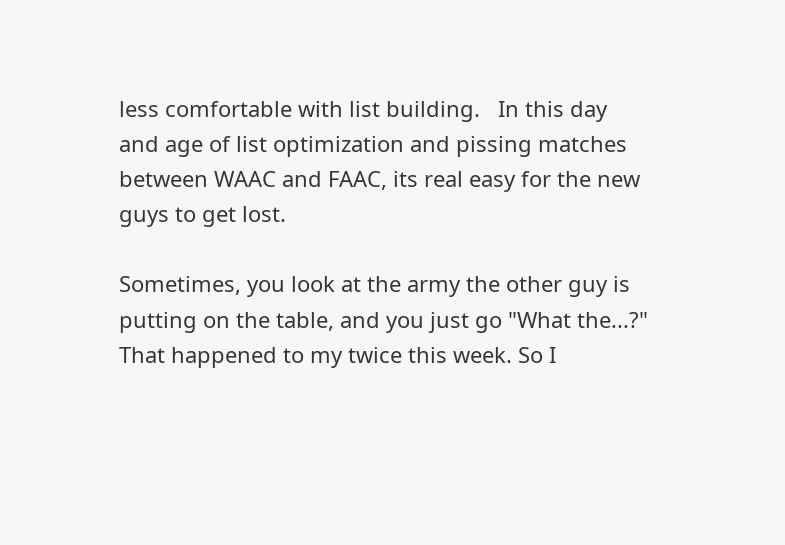less comfortable with list building.   In this day and age of list optimization and pissing matches between WAAC and FAAC, its real easy for the new guys to get lost.

Sometimes, you look at the army the other guy is putting on the table, and you just go "What the...?" That happened to my twice this week. So I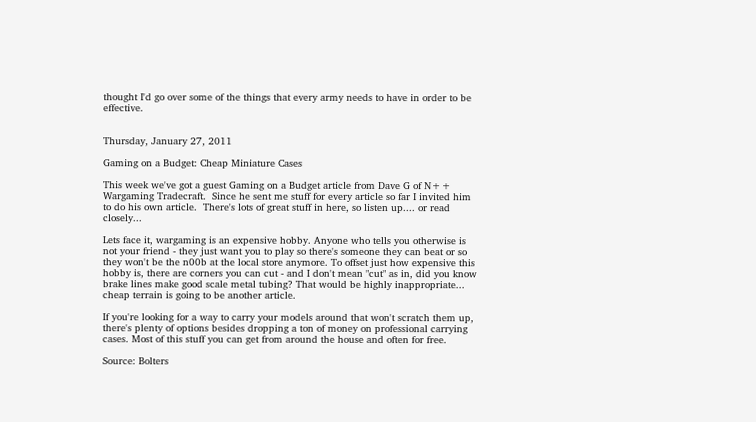thought I'd go over some of the things that every army needs to have in order to be effective.


Thursday, January 27, 2011

Gaming on a Budget: Cheap Miniature Cases

This week we've got a guest Gaming on a Budget article from Dave G of N++ Wargaming Tradecraft.  Since he sent me stuff for every article so far I invited him to do his own article.  There's lots of great stuff in here, so listen up.... or read closely...

Lets face it, wargaming is an expensive hobby. Anyone who tells you otherwise is not your friend - they just want you to play so there's someone they can beat or so they won't be the n00b at the local store anymore. To offset just how expensive this hobby is, there are corners you can cut - and I don't mean "cut" as in, did you know brake lines make good scale metal tubing? That would be highly inappropriate... cheap terrain is going to be another article.

If you're looking for a way to carry your models around that won't scratch them up, there's plenty of options besides dropping a ton of money on professional carrying cases. Most of this stuff you can get from around the house and often for free.

Source: Bolters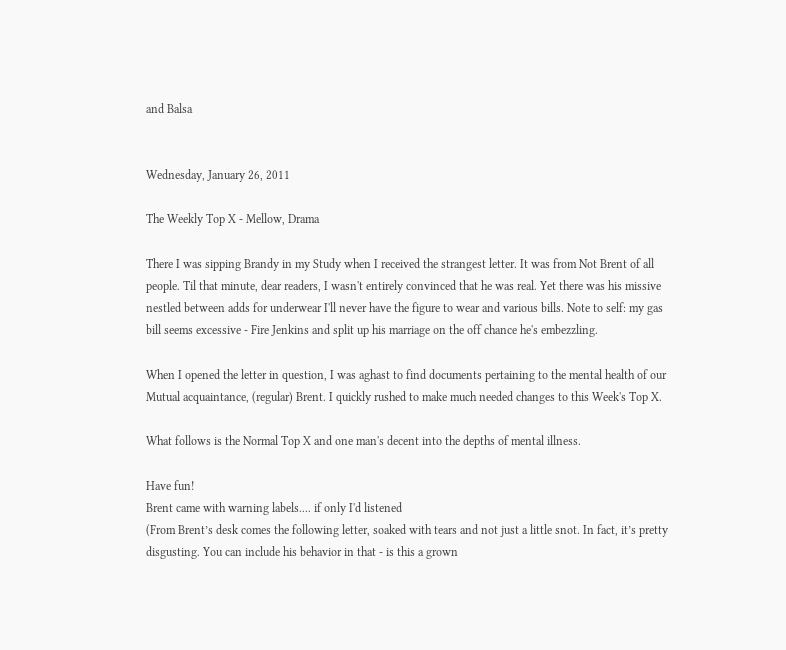and Balsa


Wednesday, January 26, 2011

The Weekly Top X - Mellow, Drama

There I was sipping Brandy in my Study when I received the strangest letter. It was from Not Brent of all people. Til that minute, dear readers, I wasn't entirely convinced that he was real. Yet there was his missive nestled between adds for underwear I'll never have the figure to wear and various bills. Note to self: my gas bill seems excessive - Fire Jenkins and split up his marriage on the off chance he's embezzling.

When I opened the letter in question, I was aghast to find documents pertaining to the mental health of our Mutual acquaintance, (regular) Brent. I quickly rushed to make much needed changes to this Week's Top X.

What follows is the Normal Top X and one man's decent into the depths of mental illness.

Have fun!
Brent came with warning labels.... if only I'd listened
(From Brent’s desk comes the following letter, soaked with tears and not just a little snot. In fact, it’s pretty disgusting. You can include his behavior in that - is this a grown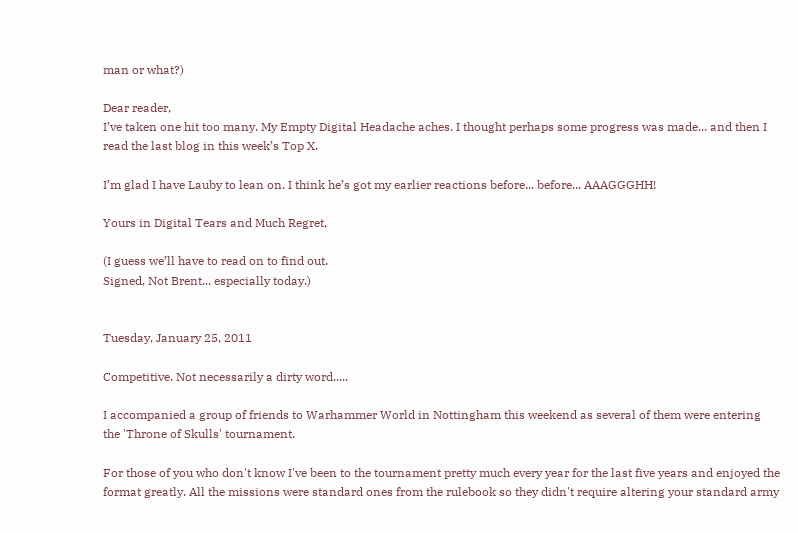man or what?)

Dear reader,
I’ve taken one hit too many. My Empty Digital Headache aches. I thought perhaps some progress was made... and then I read the last blog in this week’s Top X.

I’m glad I have Lauby to lean on. I think he’s got my earlier reactions before... before... AAAGGGHH!

Yours in Digital Tears and Much Regret,

(I guess we’ll have to read on to find out.
Signed, Not Brent... especially today.)


Tuesday, January 25, 2011

Competitive. Not necessarily a dirty word.....

I accompanied a group of friends to Warhammer World in Nottingham this weekend as several of them were entering the 'Throne of Skulls' tournament.

For those of you who don't know I've been to the tournament pretty much every year for the last five years and enjoyed the format greatly. All the missions were standard ones from the rulebook so they didn't require altering your standard army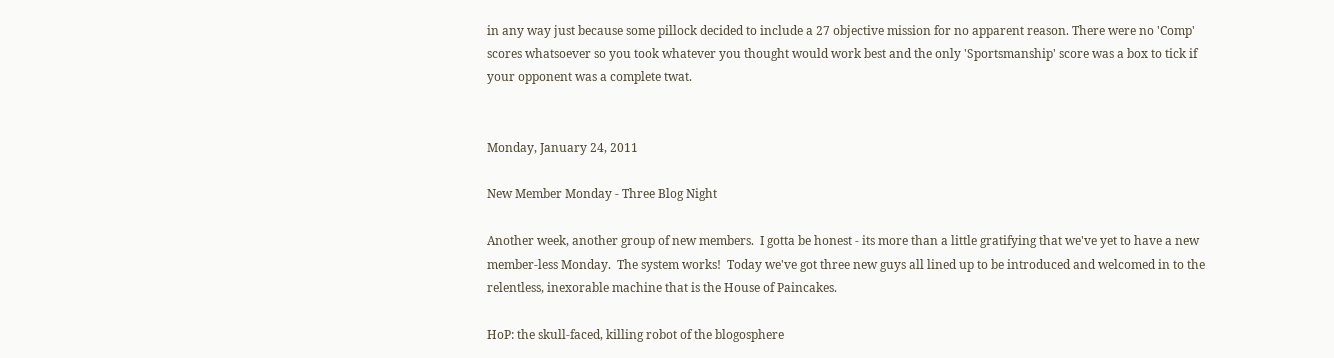in any way just because some pillock decided to include a 27 objective mission for no apparent reason. There were no 'Comp' scores whatsoever so you took whatever you thought would work best and the only 'Sportsmanship' score was a box to tick if your opponent was a complete twat.


Monday, January 24, 2011

New Member Monday - Three Blog Night

Another week, another group of new members.  I gotta be honest - its more than a little gratifying that we've yet to have a new member-less Monday.  The system works!  Today we've got three new guys all lined up to be introduced and welcomed in to the relentless, inexorable machine that is the House of Paincakes.

HoP: the skull-faced, killing robot of the blogosphere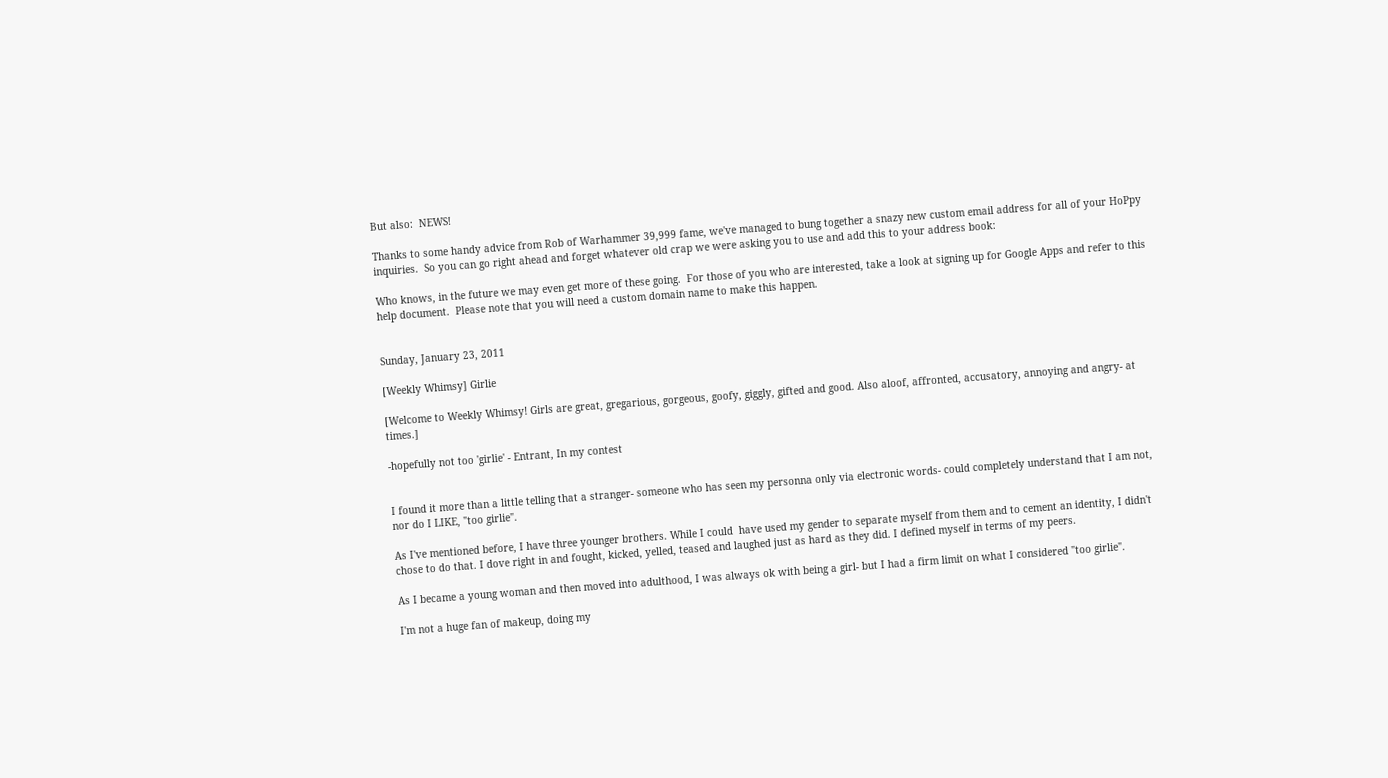But also:  NEWS!

Thanks to some handy advice from Rob of Warhammer 39,999 fame, we've managed to bung together a snazy new custom email address for all of your HoPpy inquiries.  So you can go right ahead and forget whatever old crap we were asking you to use and add this to your address book:

Who knows, in the future we may even get more of these going.  For those of you who are interested, take a look at signing up for Google Apps and refer to this help document.  Please note that you will need a custom domain name to make this happen.


Sunday, January 23, 2011

[Weekly Whimsy] Girlie

[Welcome to Weekly Whimsy! Girls are great, gregarious, gorgeous, goofy, giggly, gifted and good. Also aloof, affronted, accusatory, annoying and angry- at times.]

-hopefully not too 'girlie' - Entrant, In my contest


I found it more than a little telling that a stranger- someone who has seen my personna only via electronic words- could completely understand that I am not, nor do I LIKE, "too girlie".

As I've mentioned before, I have three younger brothers. While I could  have used my gender to separate myself from them and to cement an identity, I didn't chose to do that. I dove right in and fought, kicked, yelled, teased and laughed just as hard as they did. I defined myself in terms of my peers.

As I became a young woman and then moved into adulthood, I was always ok with being a girl- but I had a firm limit on what I considered "too girlie".

I'm not a huge fan of makeup, doing my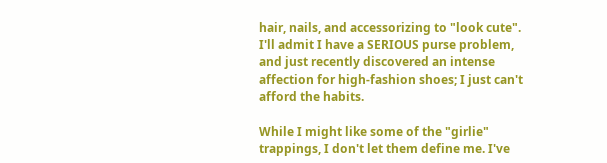hair, nails, and accessorizing to "look cute". I'll admit I have a SERIOUS purse problem, and just recently discovered an intense affection for high-fashion shoes; I just can't afford the habits.

While I might like some of the "girlie" trappings, I don't let them define me. I've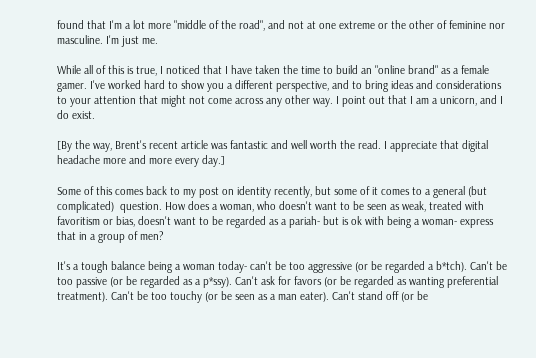found that I'm a lot more "middle of the road", and not at one extreme or the other of feminine nor  masculine. I'm just me.

While all of this is true, I noticed that I have taken the time to build an "online brand" as a female gamer. I've worked hard to show you a different perspective, and to bring ideas and considerations to your attention that might not come across any other way. I point out that I am a unicorn, and I do exist.

[By the way, Brent's recent article was fantastic and well worth the read. I appreciate that digital headache more and more every day.]

Some of this comes back to my post on identity recently, but some of it comes to a general (but complicated)  question. How does a woman, who doesn't want to be seen as weak, treated with favoritism or bias, doesn't want to be regarded as a pariah- but is ok with being a woman- express that in a group of men?

It's a tough balance being a woman today- can't be too aggressive (or be regarded a b*tch). Can't be too passive (or be regarded as a p*ssy). Can't ask for favors (or be regarded as wanting preferential treatment). Can't be too touchy (or be seen as a man eater). Can't stand off (or be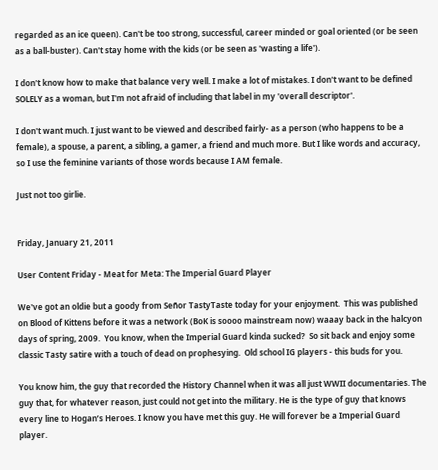regarded as an ice queen). Can't be too strong, successful, career minded or goal oriented (or be seen as a ball-buster). Can't stay home with the kids (or be seen as 'wasting a life').

I don't know how to make that balance very well. I make a lot of mistakes. I don't want to be defined SOLELY as a woman, but I'm not afraid of including that label in my 'overall descriptor'.

I don't want much. I just want to be viewed and described fairly- as a person (who happens to be a female), a spouse, a parent, a sibling, a gamer, a friend and much more. But I like words and accuracy, so I use the feminine variants of those words because I AM female.

Just not too girlie.


Friday, January 21, 2011

User Content Friday - Meat for Meta: The Imperial Guard Player

We've got an oldie but a goody from Señor TastyTaste today for your enjoyment.  This was published on Blood of Kittens before it was a network (BoK is soooo mainstream now) waaay back in the halcyon days of spring, 2009.  You know, when the Imperial Guard kinda sucked?  So sit back and enjoy some classic Tasty satire with a touch of dead on prophesying.  Old school IG players - this buds for you.

You know him, the guy that recorded the History Channel when it was all just WWII documentaries. The guy that, for whatever reason, just could not get into the military. He is the type of guy that knows every line to Hogan’s Heroes. I know you have met this guy. He will forever be a Imperial Guard player.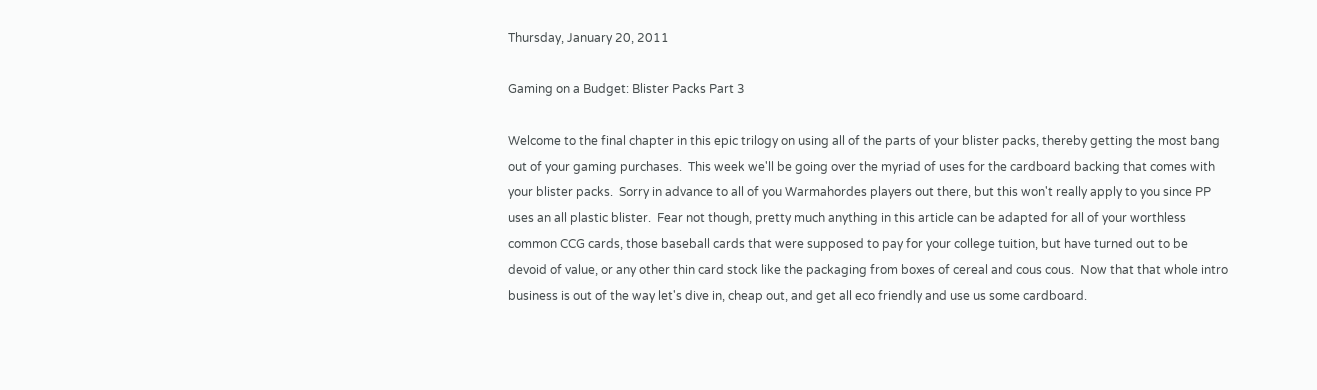Thursday, January 20, 2011

Gaming on a Budget: Blister Packs Part 3

Welcome to the final chapter in this epic trilogy on using all of the parts of your blister packs, thereby getting the most bang out of your gaming purchases.  This week we'll be going over the myriad of uses for the cardboard backing that comes with your blister packs.  Sorry in advance to all of you Warmahordes players out there, but this won't really apply to you since PP uses an all plastic blister.  Fear not though, pretty much anything in this article can be adapted for all of your worthless common CCG cards, those baseball cards that were supposed to pay for your college tuition, but have turned out to be devoid of value, or any other thin card stock like the packaging from boxes of cereal and cous cous.  Now that that whole intro business is out of the way let's dive in, cheap out, and get all eco friendly and use us some cardboard.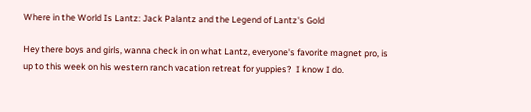Where in the World Is Lantz: Jack Palantz and the Legend of Lantz's Gold

Hey there boys and girls, wanna check in on what Lantz, everyone's favorite magnet pro, is up to this week on his western ranch vacation retreat for yuppies?  I know I do.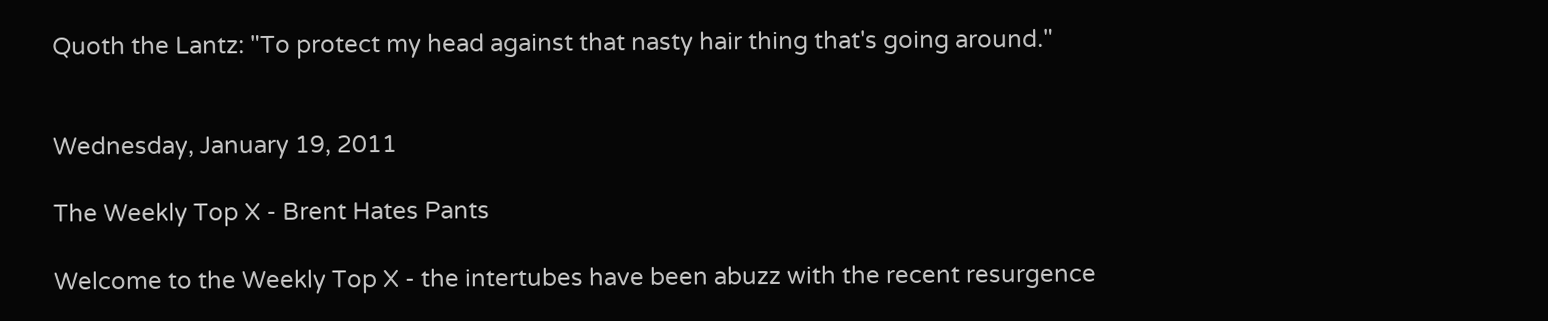Quoth the Lantz: "To protect my head against that nasty hair thing that's going around."


Wednesday, January 19, 2011

The Weekly Top X - Brent Hates Pants

Welcome to the Weekly Top X - the intertubes have been abuzz with the recent resurgence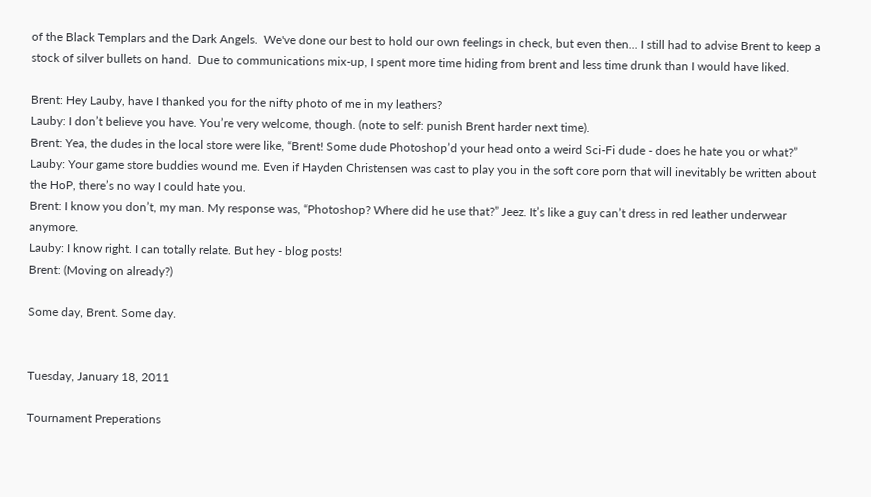of the Black Templars and the Dark Angels.  We've done our best to hold our own feelings in check, but even then... I still had to advise Brent to keep a stock of silver bullets on hand.  Due to communications mix-up, I spent more time hiding from brent and less time drunk than I would have liked.

Brent: Hey Lauby, have I thanked you for the nifty photo of me in my leathers?
Lauby: I don’t believe you have. You’re very welcome, though. (note to self: punish Brent harder next time).
Brent: Yea, the dudes in the local store were like, “Brent! Some dude Photoshop’d your head onto a weird Sci-Fi dude - does he hate you or what?”
Lauby: Your game store buddies wound me. Even if Hayden Christensen was cast to play you in the soft core porn that will inevitably be written about the HoP, there’s no way I could hate you.
Brent: I know you don’t, my man. My response was, “Photoshop? Where did he use that?” Jeez. It’s like a guy can’t dress in red leather underwear anymore.
Lauby: I know right. I can totally relate. But hey - blog posts!
Brent: (Moving on already?)

Some day, Brent. Some day.


Tuesday, January 18, 2011

Tournament Preperations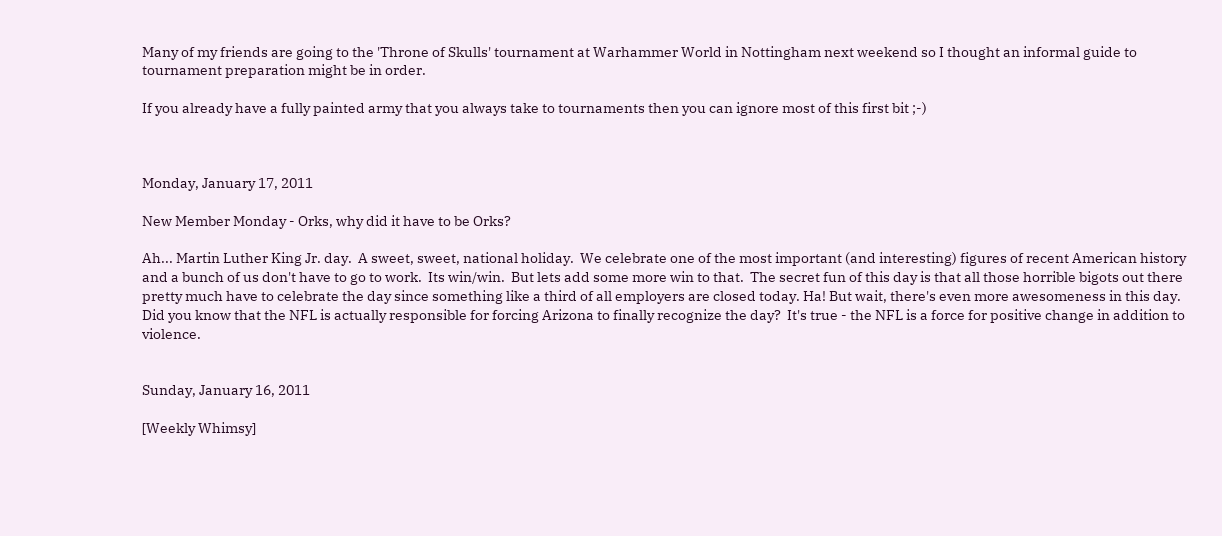Many of my friends are going to the 'Throne of Skulls' tournament at Warhammer World in Nottingham next weekend so I thought an informal guide to tournament preparation might be in order.

If you already have a fully painted army that you always take to tournaments then you can ignore most of this first bit ;-)



Monday, January 17, 2011

New Member Monday - Orks, why did it have to be Orks?

Ah... Martin Luther King Jr. day.  A sweet, sweet, national holiday.  We celebrate one of the most important (and interesting) figures of recent American history and a bunch of us don't have to go to work.  Its win/win.  But lets add some more win to that.  The secret fun of this day is that all those horrible bigots out there pretty much have to celebrate the day since something like a third of all employers are closed today. Ha! But wait, there's even more awesomeness in this day.  Did you know that the NFL is actually responsible for forcing Arizona to finally recognize the day?  It's true - the NFL is a force for positive change in addition to violence.


Sunday, January 16, 2011

[Weekly Whimsy]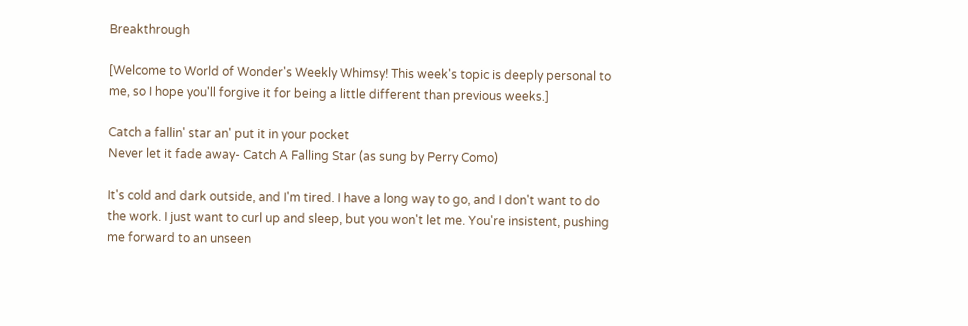Breakthrough

[Welcome to World of Wonder's Weekly Whimsy! This week's topic is deeply personal to me, so I hope you'll forgive it for being a little different than previous weeks.]

Catch a fallin' star an' put it in your pocket
Never let it fade away- Catch A Falling Star (as sung by Perry Como)

It's cold and dark outside, and I'm tired. I have a long way to go, and I don't want to do the work. I just want to curl up and sleep, but you won't let me. You're insistent, pushing me forward to an unseen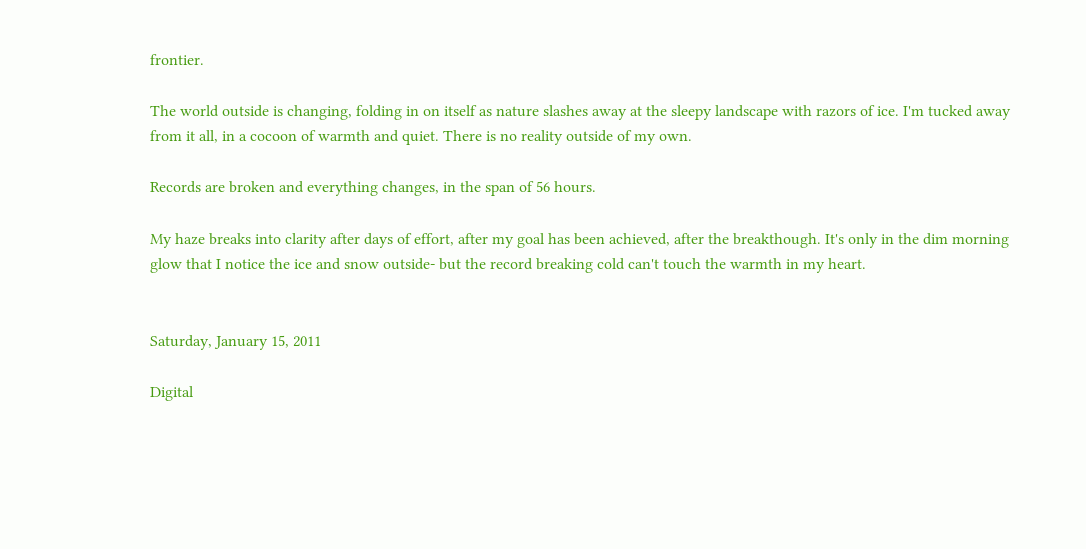frontier.

The world outside is changing, folding in on itself as nature slashes away at the sleepy landscape with razors of ice. I'm tucked away from it all, in a cocoon of warmth and quiet. There is no reality outside of my own.

Records are broken and everything changes, in the span of 56 hours.

My haze breaks into clarity after days of effort, after my goal has been achieved, after the breakthough. It's only in the dim morning glow that I notice the ice and snow outside- but the record breaking cold can't touch the warmth in my heart.


Saturday, January 15, 2011

Digital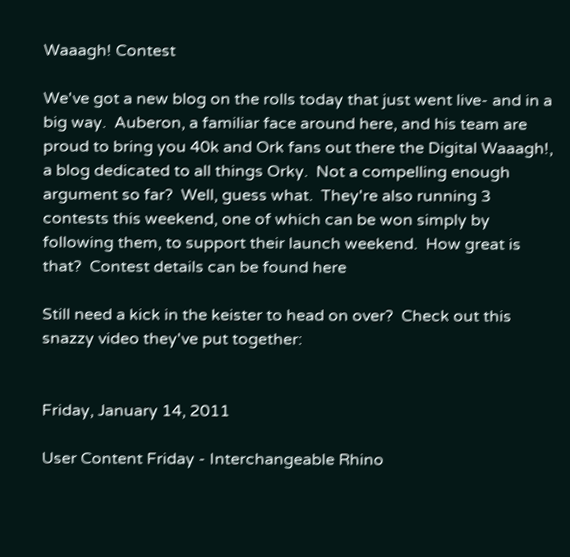Waaagh! Contest

We've got a new blog on the rolls today that just went live- and in a big way.  Auberon, a familiar face around here, and his team are proud to bring you 40k and Ork fans out there the Digital Waaagh!, a blog dedicated to all things Orky.  Not a compelling enough argument so far?  Well, guess what.  They're also running 3 contests this weekend, one of which can be won simply by following them, to support their launch weekend.  How great is that?  Contest details can be found here

Still need a kick in the keister to head on over?  Check out this snazzy video they've put together:


Friday, January 14, 2011

User Content Friday - Interchangeable Rhino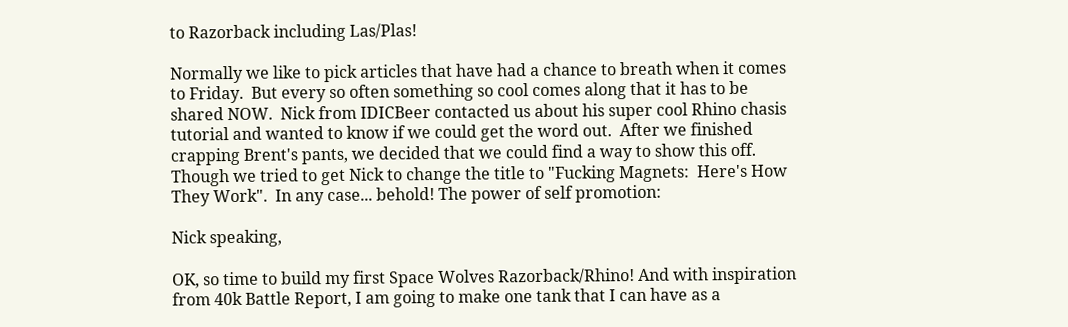to Razorback including Las/Plas!

Normally we like to pick articles that have had a chance to breath when it comes to Friday.  But every so often something so cool comes along that it has to be shared NOW.  Nick from IDICBeer contacted us about his super cool Rhino chasis tutorial and wanted to know if we could get the word out.  After we finished crapping Brent's pants, we decided that we could find a way to show this off.  Though we tried to get Nick to change the title to "Fucking Magnets:  Here's How They Work".  In any case... behold! The power of self promotion:

Nick speaking,

OK, so time to build my first Space Wolves Razorback/Rhino! And with inspiration from 40k Battle Report, I am going to make one tank that I can have as a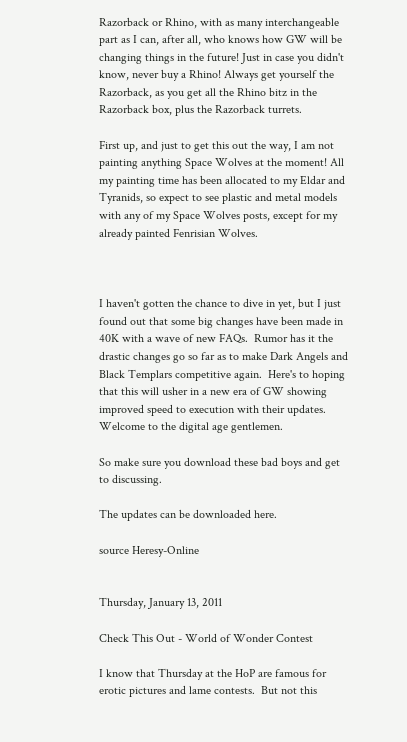Razorback or Rhino, with as many interchangeable part as I can, after all, who knows how GW will be changing things in the future! Just in case you didn't know, never buy a Rhino! Always get yourself the Razorback, as you get all the Rhino bitz in the Razorback box, plus the Razorback turrets.

First up, and just to get this out the way, I am not painting anything Space Wolves at the moment! All my painting time has been allocated to my Eldar and Tyranids, so expect to see plastic and metal models with any of my Space Wolves posts, except for my already painted Fenrisian Wolves.



I haven't gotten the chance to dive in yet, but I just found out that some big changes have been made in 40K with a wave of new FAQs.  Rumor has it the drastic changes go so far as to make Dark Angels and Black Templars competitive again.  Here's to hoping that this will usher in a new era of GW showing improved speed to execution with their updates.  Welcome to the digital age gentlemen.

So make sure you download these bad boys and get to discussing.

The updates can be downloaded here.

source Heresy-Online


Thursday, January 13, 2011

Check This Out - World of Wonder Contest

I know that Thursday at the HoP are famous for erotic pictures and lame contests.  But not this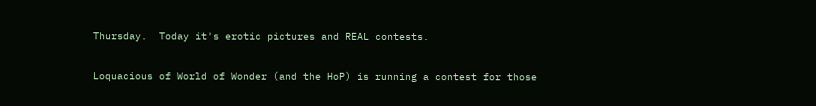Thursday.  Today it's erotic pictures and REAL contests.

Loquacious of World of Wonder (and the HoP) is running a contest for those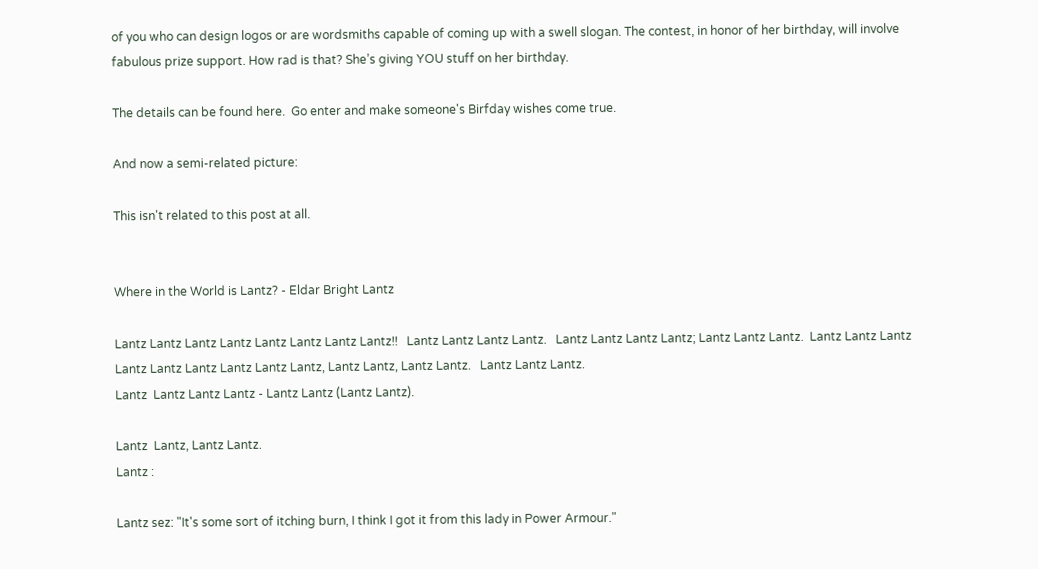of you who can design logos or are wordsmiths capable of coming up with a swell slogan. The contest, in honor of her birthday, will involve fabulous prize support. How rad is that? She’s giving YOU stuff on her birthday.

The details can be found here.  Go enter and make someone's Birfday wishes come true.

And now a semi-related picture:

This isn't related to this post at all.


Where in the World is Lantz? - Eldar Bright Lantz

Lantz Lantz Lantz Lantz Lantz Lantz Lantz Lantz!!   Lantz Lantz Lantz Lantz.   Lantz Lantz Lantz Lantz; Lantz Lantz Lantz.  Lantz Lantz Lantz Lantz Lantz Lantz Lantz Lantz Lantz, Lantz Lantz, Lantz Lantz.   Lantz Lantz Lantz.
Lantz  Lantz Lantz Lantz - Lantz Lantz (Lantz Lantz).

Lantz  Lantz, Lantz Lantz.
Lantz :

Lantz sez: "It's some sort of itching burn, I think I got it from this lady in Power Armour."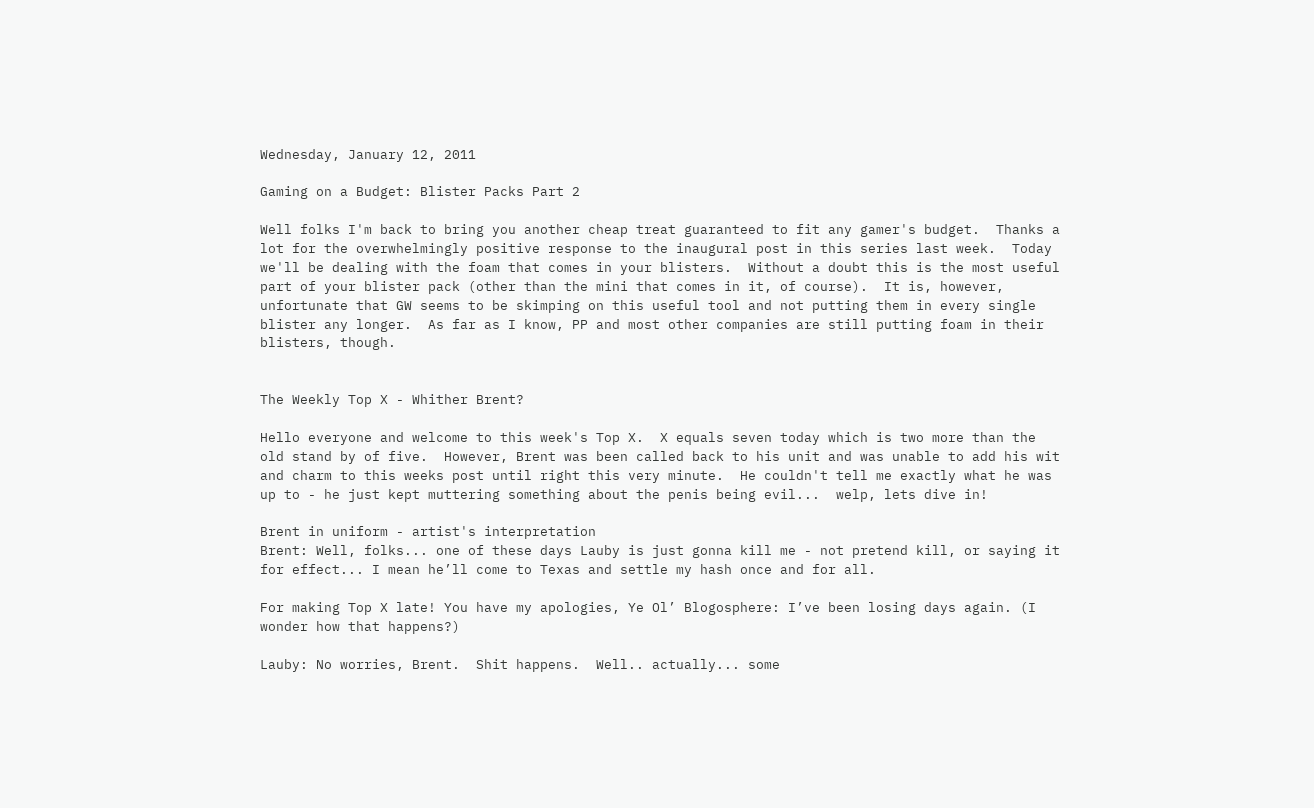Wednesday, January 12, 2011

Gaming on a Budget: Blister Packs Part 2

Well folks I'm back to bring you another cheap treat guaranteed to fit any gamer's budget.  Thanks a lot for the overwhelmingly positive response to the inaugural post in this series last week.  Today we'll be dealing with the foam that comes in your blisters.  Without a doubt this is the most useful part of your blister pack (other than the mini that comes in it, of course).  It is, however, unfortunate that GW seems to be skimping on this useful tool and not putting them in every single blister any longer.  As far as I know, PP and most other companies are still putting foam in their blisters, though.


The Weekly Top X - Whither Brent?

Hello everyone and welcome to this week's Top X.  X equals seven today which is two more than the old stand by of five.  However, Brent was been called back to his unit and was unable to add his wit and charm to this weeks post until right this very minute.  He couldn't tell me exactly what he was up to - he just kept muttering something about the penis being evil...  welp, lets dive in!

Brent in uniform - artist's interpretation
Brent: Well, folks... one of these days Lauby is just gonna kill me - not pretend kill, or saying it for effect... I mean he’ll come to Texas and settle my hash once and for all.

For making Top X late! You have my apologies, Ye Ol’ Blogosphere: I’ve been losing days again. (I wonder how that happens?)

Lauby: No worries, Brent.  Shit happens.  Well.. actually... some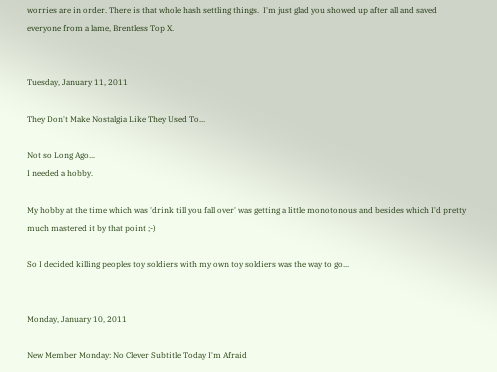worries are in order. There is that whole hash settling things.  I'm just glad you showed up after all and saved everyone from a lame, Brentless Top X.


Tuesday, January 11, 2011

They Don't Make Nostalgia Like They Used To...

Not so Long Ago...
I needed a hobby.

My hobby at the time which was 'drink till you fall over' was getting a little monotonous and besides which I'd pretty much mastered it by that point ;-)

So I decided killing peoples toy soldiers with my own toy soldiers was the way to go...


Monday, January 10, 2011

New Member Monday: No Clever Subtitle Today I'm Afraid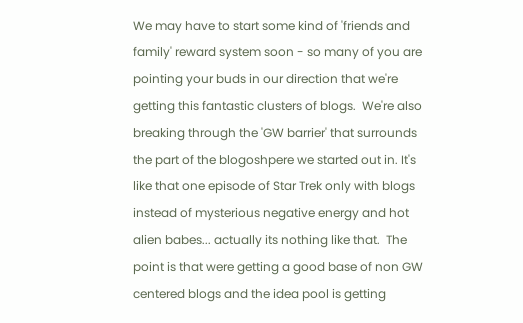We may have to start some kind of 'friends and family' reward system soon - so many of you are pointing your buds in our direction that we're getting this fantastic clusters of blogs.  We're also breaking through the 'GW barrier' that surrounds the part of the blogoshpere we started out in. It's like that one episode of Star Trek only with blogs instead of mysterious negative energy and hot alien babes... actually its nothing like that.  The point is that were getting a good base of non GW centered blogs and the idea pool is getting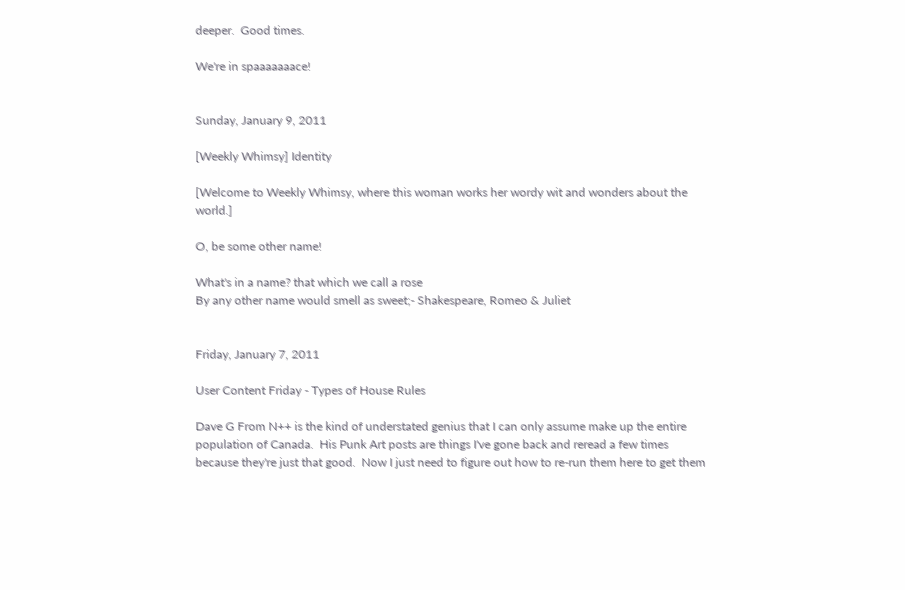deeper.  Good times.

We're in spaaaaaaace!


Sunday, January 9, 2011

[Weekly Whimsy] Identity

[Welcome to Weekly Whimsy, where this woman works her wordy wit and wonders about the world.]

O, be some other name!

What's in a name? that which we call a rose
By any other name would smell as sweet;- Shakespeare, Romeo & Juliet


Friday, January 7, 2011

User Content Friday - Types of House Rules

Dave G From N++ is the kind of understated genius that I can only assume make up the entire population of Canada.  His Punk Art posts are things I've gone back and reread a few times because they're just that good.  Now I just need to figure out how to re-run them here to get them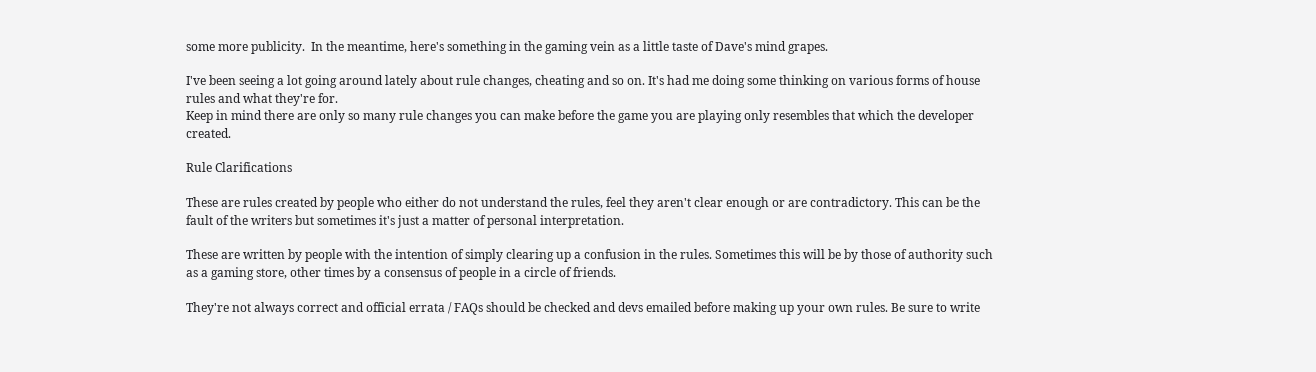some more publicity.  In the meantime, here's something in the gaming vein as a little taste of Dave's mind grapes.

I've been seeing a lot going around lately about rule changes, cheating and so on. It's had me doing some thinking on various forms of house rules and what they're for.
Keep in mind there are only so many rule changes you can make before the game you are playing only resembles that which the developer created.

Rule Clarifications

These are rules created by people who either do not understand the rules, feel they aren't clear enough or are contradictory. This can be the fault of the writers but sometimes it's just a matter of personal interpretation.

These are written by people with the intention of simply clearing up a confusion in the rules. Sometimes this will be by those of authority such as a gaming store, other times by a consensus of people in a circle of friends.

They're not always correct and official errata / FAQs should be checked and devs emailed before making up your own rules. Be sure to write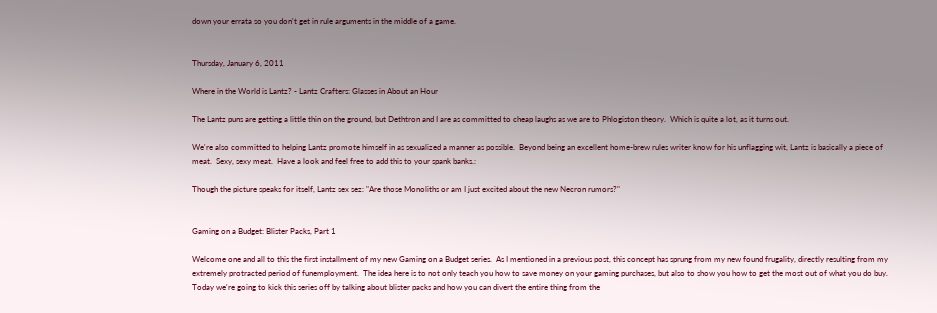down your errata so you don't get in rule arguments in the middle of a game.


Thursday, January 6, 2011

Where in the World is Lantz? - Lantz Crafters: Glasses in About an Hour

The Lantz puns are getting a little thin on the ground, but Dethtron and I are as committed to cheap laughs as we are to Phlogiston theory.  Which is quite a lot, as it turns out.

We're also committed to helping Lantz promote himself in as sexualized a manner as possible.  Beyond being an excellent home-brew rules writer know for his unflagging wit, Lantz is basically a piece of meat.  Sexy, sexy meat.  Have a look and feel free to add this to your spank banks.:

Though the picture speaks for itself, Lantz sex sez: "Are those Monoliths or am I just excited about the new Necron rumors?"


Gaming on a Budget: Blister Packs, Part 1

Welcome one and all to this the first installment of my new Gaming on a Budget series.  As I mentioned in a previous post, this concept has sprung from my new found frugality, directly resulting from my extremely protracted period of funemployment.  The idea here is to not only teach you how to save money on your gaming purchases, but also to show you how to get the most out of what you do buy.  Today we're going to kick this series off by talking about blister packs and how you can divert the entire thing from the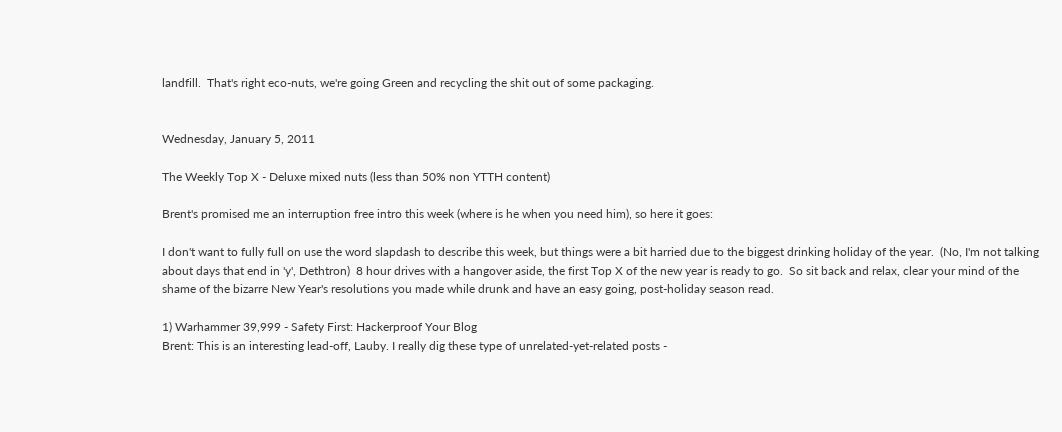landfill.  That's right eco-nuts, we're going Green and recycling the shit out of some packaging.


Wednesday, January 5, 2011

The Weekly Top X - Deluxe mixed nuts (less than 50% non YTTH content)

Brent's promised me an interruption free intro this week (where is he when you need him), so here it goes:

I don't want to fully full on use the word slapdash to describe this week, but things were a bit harried due to the biggest drinking holiday of the year.  (No, I'm not talking about days that end in 'y', Dethtron)  8 hour drives with a hangover aside, the first Top X of the new year is ready to go.  So sit back and relax, clear your mind of the shame of the bizarre New Year's resolutions you made while drunk and have an easy going, post-holiday season read.

1) Warhammer 39,999 - Safety First: Hackerproof Your Blog
Brent: This is an interesting lead-off, Lauby. I really dig these type of unrelated-yet-related posts -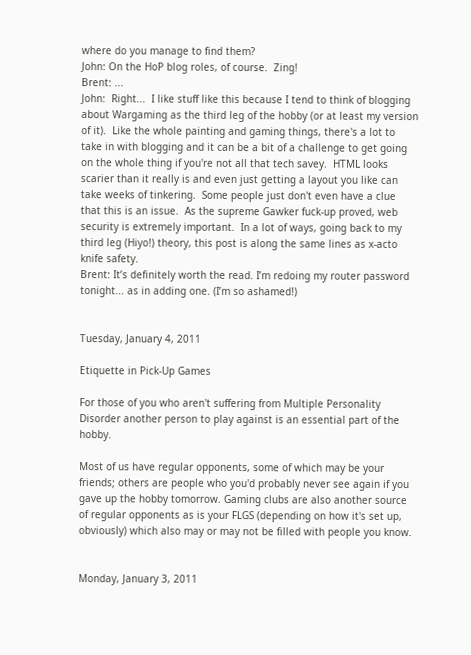where do you manage to find them?
John: On the HoP blog roles, of course.  Zing!
Brent: ...
John:  Right...  I like stuff like this because I tend to think of blogging about Wargaming as the third leg of the hobby (or at least my version of it).  Like the whole painting and gaming things, there's a lot to take in with blogging and it can be a bit of a challenge to get going on the whole thing if you're not all that tech savey.  HTML looks scarier than it really is and even just getting a layout you like can take weeks of tinkering.  Some people just don't even have a clue that this is an issue.  As the supreme Gawker fuck-up proved, web security is extremely important.  In a lot of ways, going back to my third leg (Hiyo!) theory, this post is along the same lines as x-acto knife safety.
Brent: It’s definitely worth the read. I’m redoing my router password tonight... as in adding one. (I’m so ashamed!)


Tuesday, January 4, 2011

Etiquette in Pick-Up Games

For those of you who aren't suffering from Multiple Personality Disorder another person to play against is an essential part of the hobby.

Most of us have regular opponents, some of which may be your friends; others are people who you'd probably never see again if you gave up the hobby tomorrow. Gaming clubs are also another source of regular opponents as is your FLGS (depending on how it's set up, obviously) which also may or may not be filled with people you know.


Monday, January 3, 2011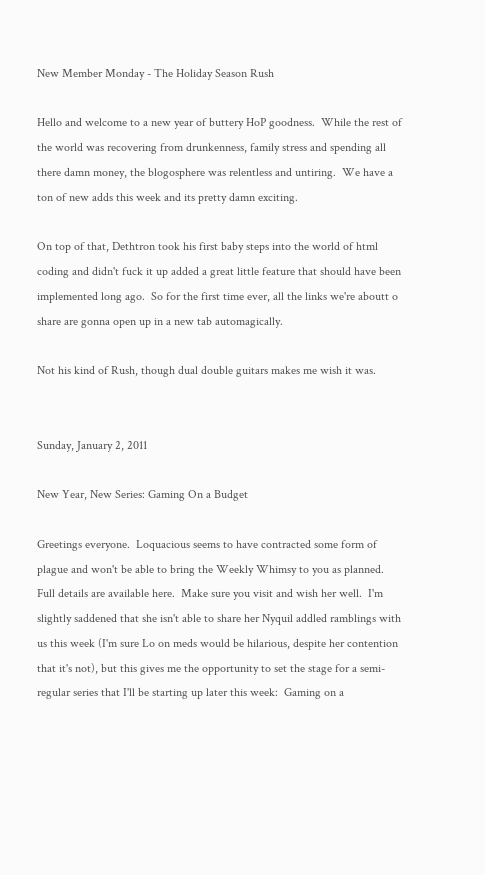New Member Monday - The Holiday Season Rush

Hello and welcome to a new year of buttery HoP goodness.  While the rest of the world was recovering from drunkenness, family stress and spending all there damn money, the blogosphere was relentless and untiring.  We have a ton of new adds this week and its pretty damn exciting.

On top of that, Dethtron took his first baby steps into the world of html coding and didn't fuck it up added a great little feature that should have been implemented long ago.  So for the first time ever, all the links we're aboutt o share are gonna open up in a new tab automagically.

Not his kind of Rush, though dual double guitars makes me wish it was.


Sunday, January 2, 2011

New Year, New Series: Gaming On a Budget

Greetings everyone.  Loquacious seems to have contracted some form of plague and won't be able to bring the Weekly Whimsy to you as planned.  Full details are available here.  Make sure you visit and wish her well.  I'm slightly saddened that she isn't able to share her Nyquil addled ramblings with us this week (I'm sure Lo on meds would be hilarious, despite her contention that it's not), but this gives me the opportunity to set the stage for a semi-regular series that I'll be starting up later this week:  Gaming on a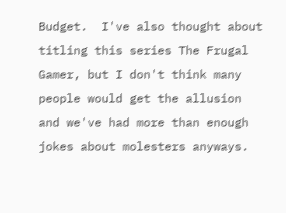Budget.  I've also thought about titling this series The Frugal Gamer, but I don't think many people would get the allusion and we've had more than enough jokes about molesters anyways.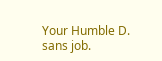Your Humble D. sans job.